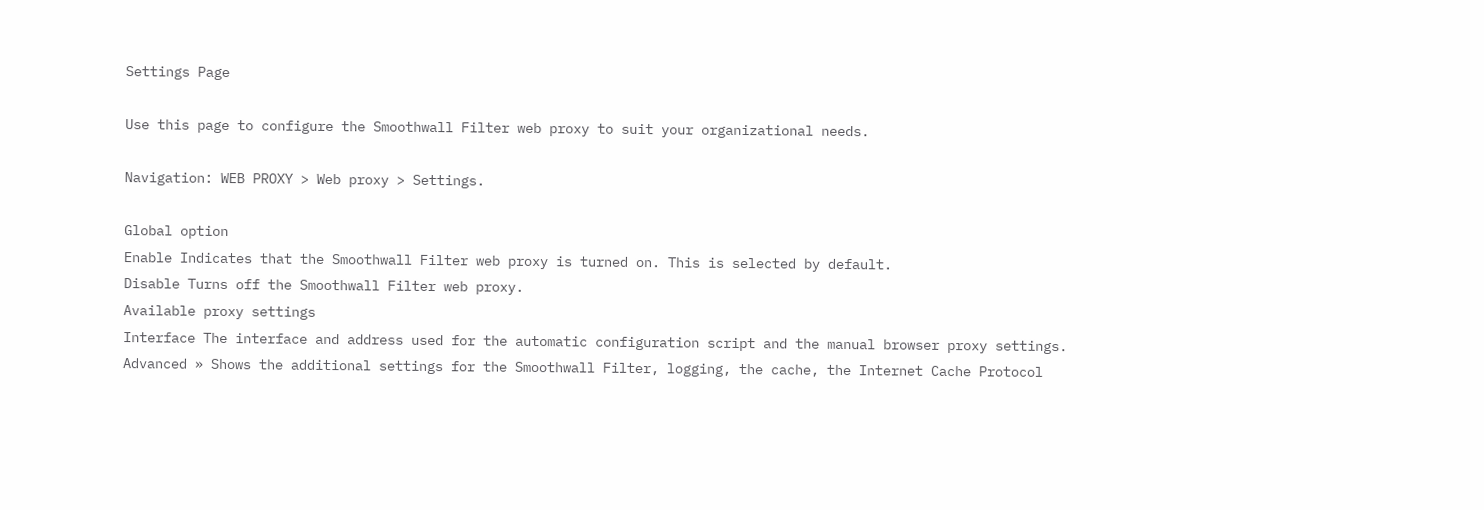Settings Page

Use this page to configure the Smoothwall Filter web proxy to suit your organizational needs.

Navigation: WEB PROXY > Web proxy > Settings.

Global option
Enable Indicates that the Smoothwall Filter web proxy is turned on. This is selected by default.
Disable Turns off the Smoothwall Filter web proxy.
Available proxy settings
Interface The interface and address used for the automatic configuration script and the manual browser proxy settings.
Advanced » Shows the additional settings for the Smoothwall Filter, logging, the cache, the Internet Cache Protocol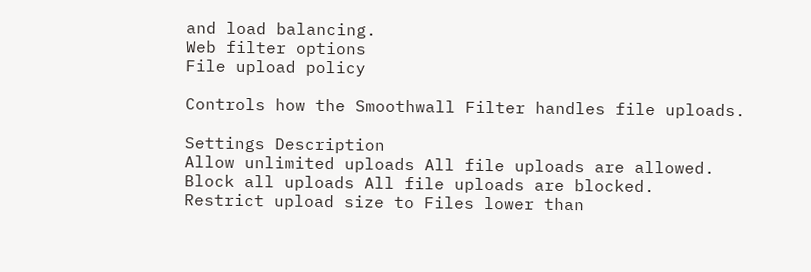and load balancing.
Web filter options
File upload policy

Controls how the Smoothwall Filter handles file uploads.

Settings Description
Allow unlimited uploads All file uploads are allowed.
Block all uploads All file uploads are blocked.
Restrict upload size to Files lower than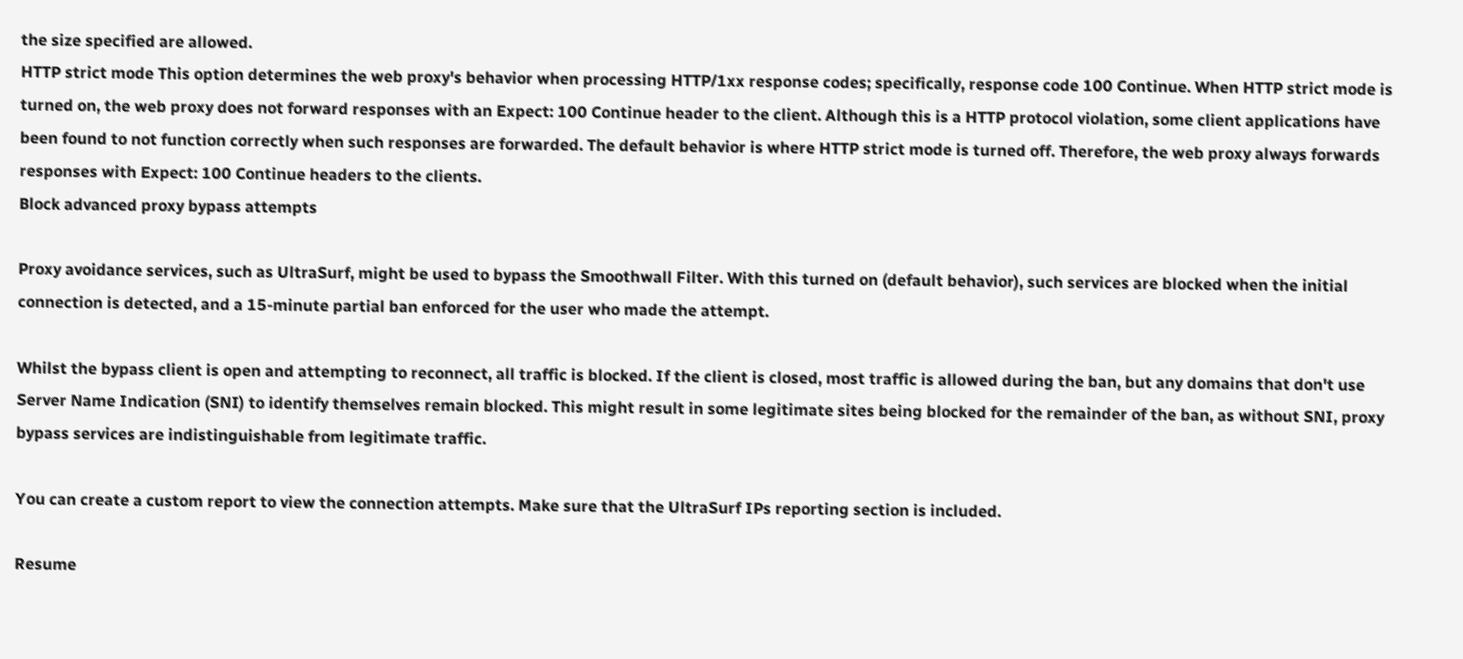the size specified are allowed.
HTTP strict mode This option determines the web proxy's behavior when processing HTTP/1xx response codes; specifically, response code 100 Continue. When HTTP strict mode is turned on, the web proxy does not forward responses with an Expect: 100 Continue header to the client. Although this is a HTTP protocol violation, some client applications have been found to not function correctly when such responses are forwarded. The default behavior is where HTTP strict mode is turned off. Therefore, the web proxy always forwards responses with Expect: 100 Continue headers to the clients.
Block advanced proxy bypass attempts

Proxy avoidance services, such as UltraSurf, might be used to bypass the Smoothwall Filter. With this turned on (default behavior), such services are blocked when the initial connection is detected, and a 15-minute partial ban enforced for the user who made the attempt.

Whilst the bypass client is open and attempting to reconnect, all traffic is blocked. If the client is closed, most traffic is allowed during the ban, but any domains that don't use Server Name Indication (SNI) to identify themselves remain blocked. This might result in some legitimate sites being blocked for the remainder of the ban, as without SNI, proxy bypass services are indistinguishable from legitimate traffic.

You can create a custom report to view the connection attempts. Make sure that the UltraSurf IPs reporting section is included.

Resume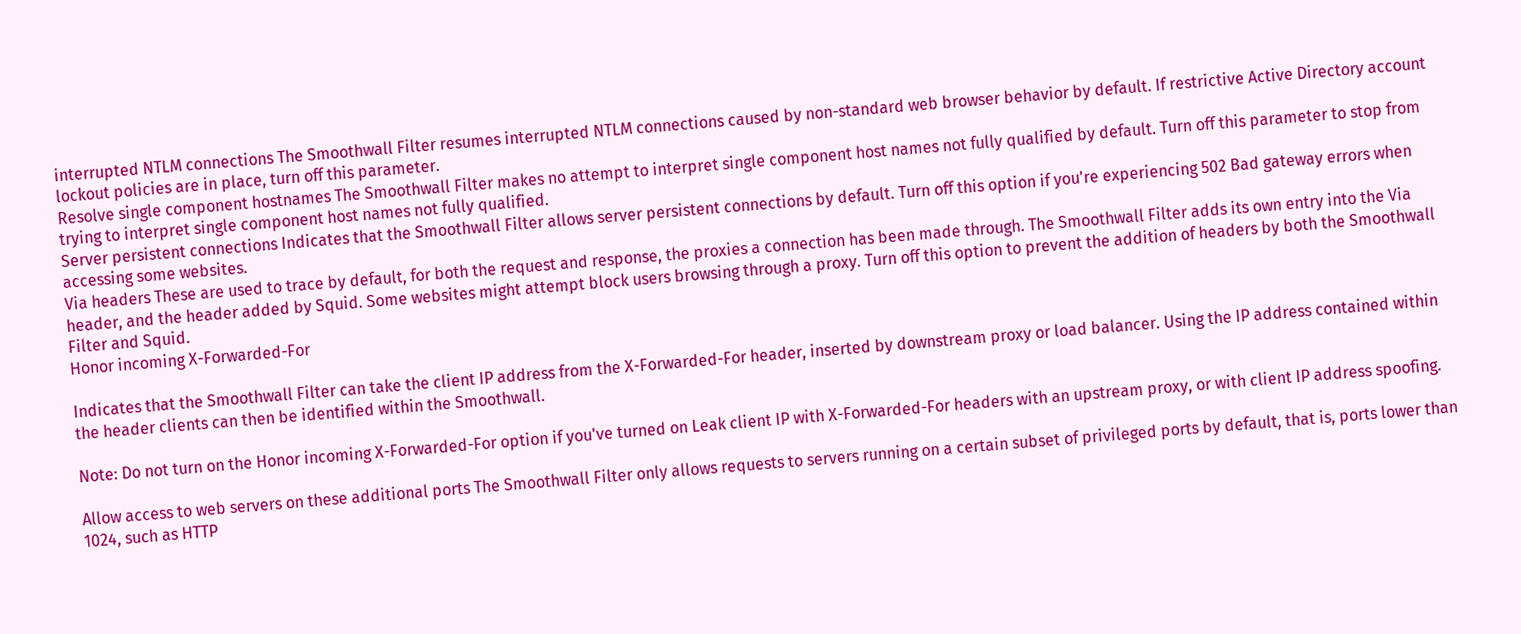interrupted NTLM connections The Smoothwall Filter resumes interrupted NTLM connections caused by non-standard web browser behavior by default. If restrictive Active Directory account lockout policies are in place, turn off this parameter.
Resolve single component hostnames The Smoothwall Filter makes no attempt to interpret single component host names not fully qualified by default. Turn off this parameter to stop from trying to interpret single component host names not fully qualified.
Server persistent connections Indicates that the Smoothwall Filter allows server persistent connections by default. Turn off this option if you're experiencing 502 Bad gateway errors when accessing some websites.
Via headers These are used to trace by default, for both the request and response, the proxies a connection has been made through. The Smoothwall Filter adds its own entry into the Via header, and the header added by Squid. Some websites might attempt block users browsing through a proxy. Turn off this option to prevent the addition of headers by both the Smoothwall Filter and Squid.
Honor incoming X-Forwarded-For

Indicates that the Smoothwall Filter can take the client IP address from the X-Forwarded-For header, inserted by downstream proxy or load balancer. Using the IP address contained within the header clients can then be identified within the Smoothwall.

Note: Do not turn on the Honor incoming X-Forwarded-For option if you've turned on Leak client IP with X-Forwarded-For headers with an upstream proxy, or with client IP address spoofing.

Allow access to web servers on these additional ports The Smoothwall Filter only allows requests to servers running on a certain subset of privileged ports by default, that is, ports lower than 1024, such as HTTP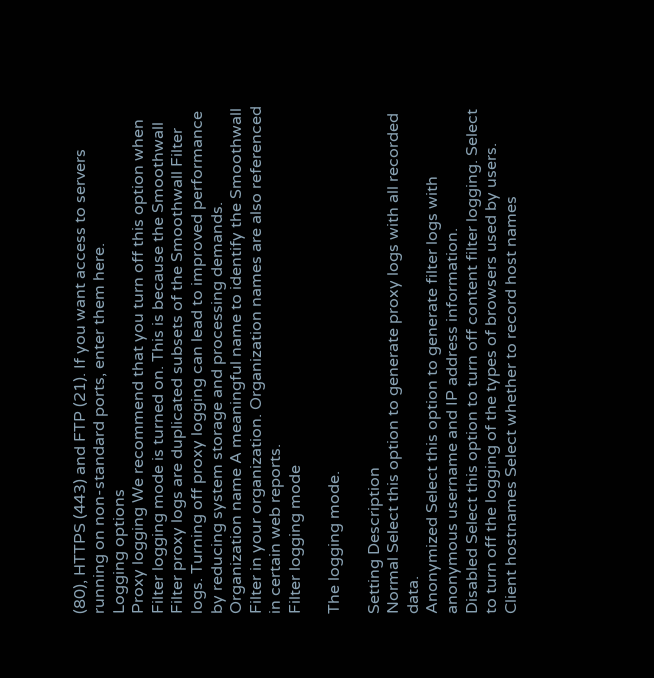(80), HTTPS (443) and FTP (21). If you want access to servers running on non-standard ports, enter them here.
Logging options
Proxy logging We recommend that you turn off this option when Filter logging mode is turned on. This is because the Smoothwall Filter proxy logs are duplicated subsets of the Smoothwall Filter logs. Turning off proxy logging can lead to improved performance by reducing system storage and processing demands.
Organization name A meaningful name to identify the Smoothwall Filter in your organization. Organization names are also referenced in certain web reports.
Filter logging mode

The logging mode.

Setting Description
Normal Select this option to generate proxy logs with all recorded data.
Anonymized Select this option to generate filter logs with anonymous username and IP address information.
Disabled Select this option to turn off content filter logging. Select to turn off the logging of the types of browsers used by users.
Client hostnames Select whether to record host names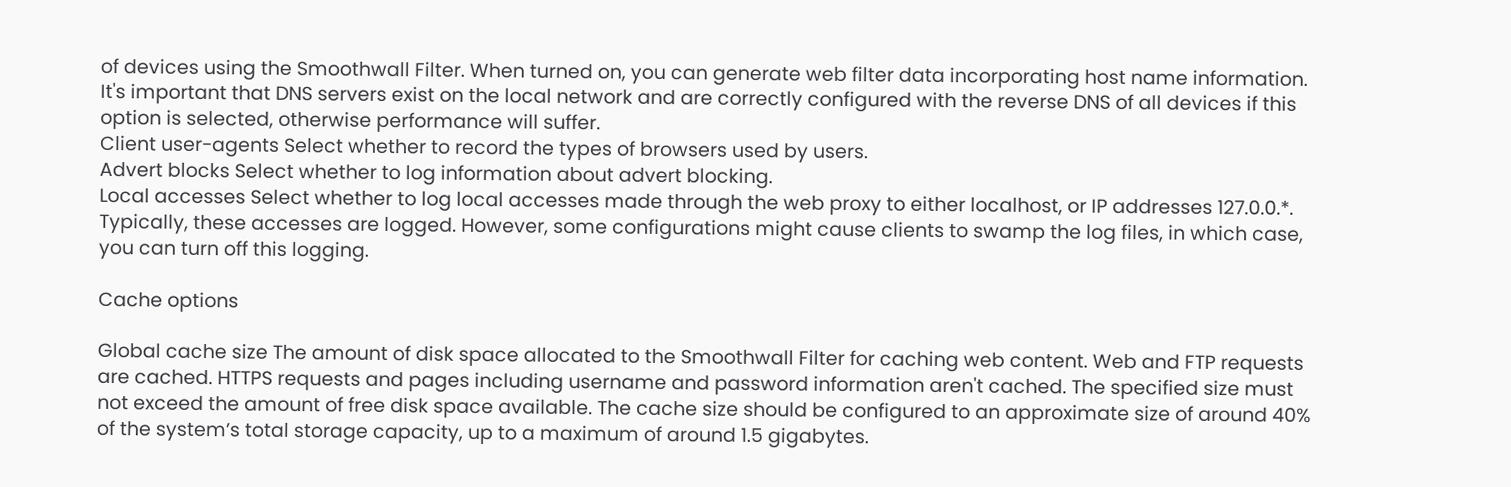of devices using the Smoothwall Filter. When turned on, you can generate web filter data incorporating host name information. It's important that DNS servers exist on the local network and are correctly configured with the reverse DNS of all devices if this option is selected, otherwise performance will suffer.
Client user-agents Select whether to record the types of browsers used by users.
Advert blocks Select whether to log information about advert blocking.
Local accesses Select whether to log local accesses made through the web proxy to either localhost, or IP addresses 127.0.0.*. Typically, these accesses are logged. However, some configurations might cause clients to swamp the log files, in which case, you can turn off this logging.

Cache options

Global cache size The amount of disk space allocated to the Smoothwall Filter for caching web content. Web and FTP requests are cached. HTTPS requests and pages including username and password information aren't cached. The specified size must not exceed the amount of free disk space available. The cache size should be configured to an approximate size of around 40% of the system’s total storage capacity, up to a maximum of around 1.5 gigabytes.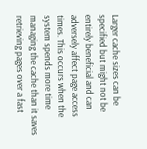Larger cache sizes can be specified but might not be entirely beneficial and can adversely affect page access times. This occurs when the system spends more time managing the cache than it saves retrieving pages over a fast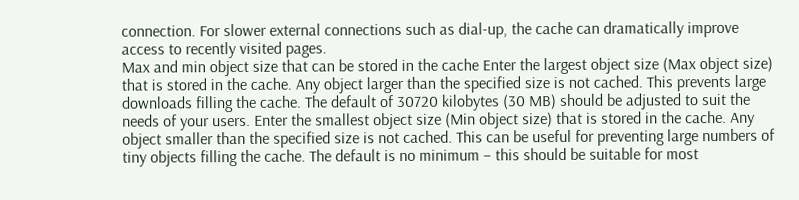connection. For slower external connections such as dial-up, the cache can dramatically improve access to recently visited pages.
Max and min object size that can be stored in the cache Enter the largest object size (Max object size) that is stored in the cache. Any object larger than the specified size is not cached. This prevents large downloads filling the cache. The default of 30720 kilobytes (30 MB) should be adjusted to suit the needs of your users. Enter the smallest object size (Min object size) that is stored in the cache. Any object smaller than the specified size is not cached. This can be useful for preventing large numbers of tiny objects filling the cache. The default is no minimum – this should be suitable for most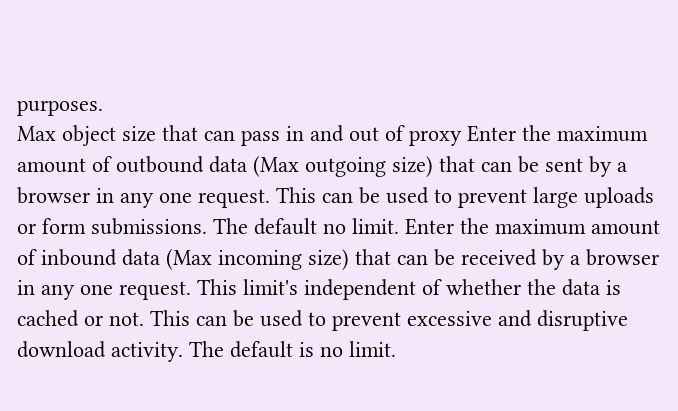purposes.
Max object size that can pass in and out of proxy Enter the maximum amount of outbound data (Max outgoing size) that can be sent by a browser in any one request. This can be used to prevent large uploads or form submissions. The default no limit. Enter the maximum amount of inbound data (Max incoming size) that can be received by a browser in any one request. This limit's independent of whether the data is cached or not. This can be used to prevent excessive and disruptive download activity. The default is no limit.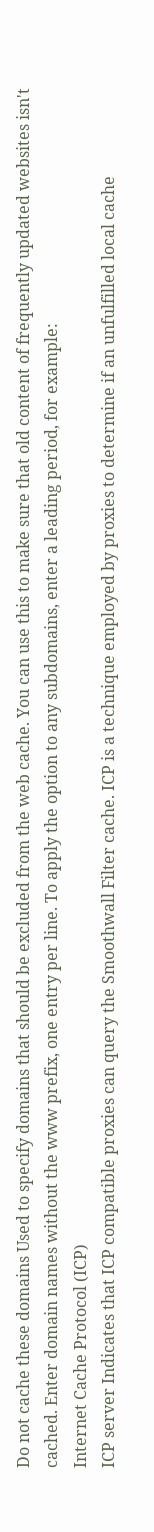Do not cache these domains Used to specify domains that should be excluded from the web cache. You can use this to make sure that old content of frequently updated websites isn't cached. Enter domain names without the www prefix, one entry per line. To apply the option to any subdomains, enter a leading period, for example:
Internet Cache Protocol (ICP)
ICP server Indicates that ICP compatible proxies can query the Smoothwall Filter cache. ICP is a technique employed by proxies to determine if an unfulfilled local cache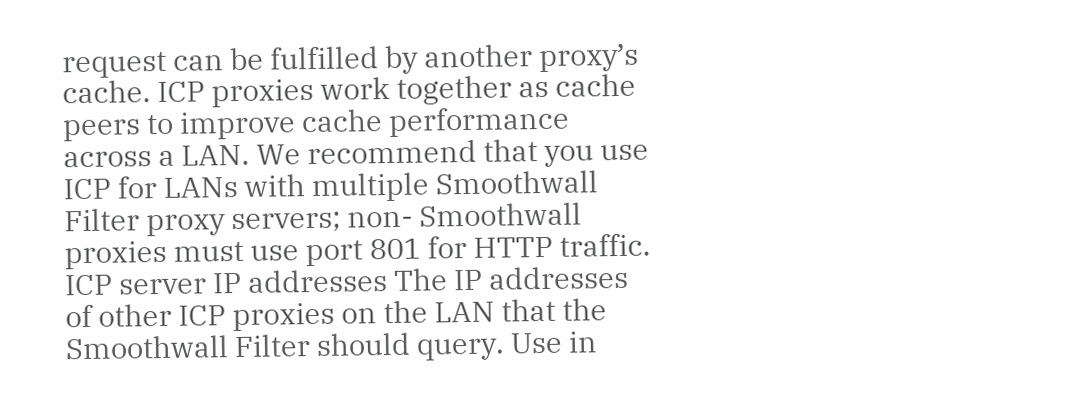request can be fulfilled by another proxy’s cache. ICP proxies work together as cache peers to improve cache performance across a LAN. We recommend that you use ICP for LANs with multiple Smoothwall Filter proxy servers; non- Smoothwall proxies must use port 801 for HTTP traffic.
ICP server IP addresses The IP addresses of other ICP proxies on the LAN that the Smoothwall Filter should query. Use in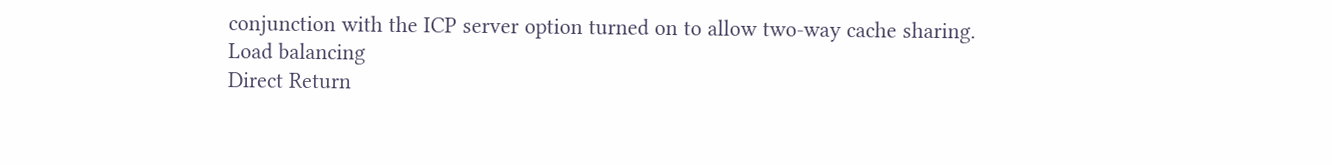conjunction with the ICP server option turned on to allow two-way cache sharing.
Load balancing
Direct Return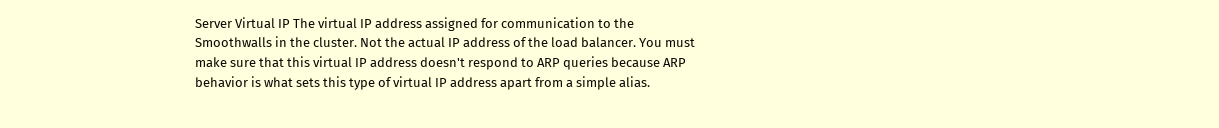Server Virtual IP The virtual IP address assigned for communication to the Smoothwalls in the cluster. Not the actual IP address of the load balancer. You must make sure that this virtual IP address doesn't respond to ARP queries because ARP behavior is what sets this type of virtual IP address apart from a simple alias.